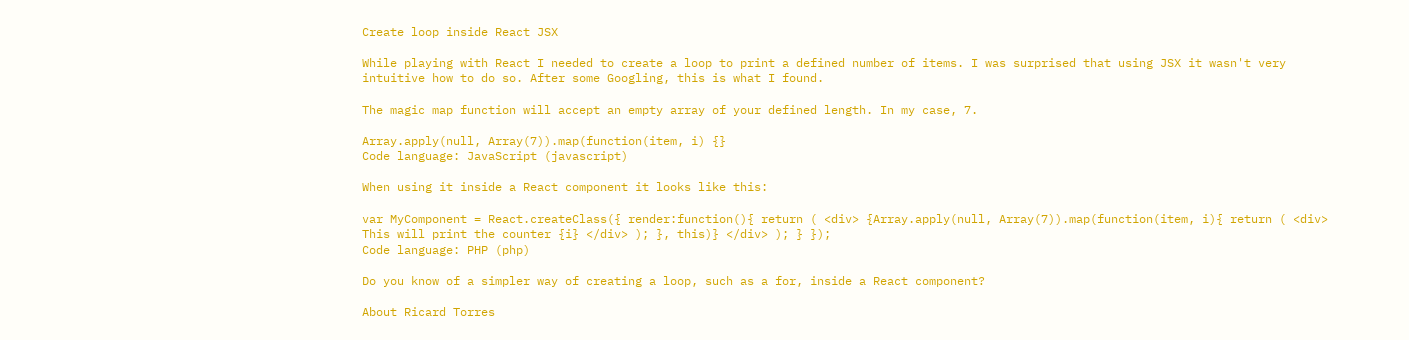Create loop inside React JSX

While playing with React I needed to create a loop to print a defined number of items. I was surprised that using JSX it wasn't very intuitive how to do so. After some Googling, this is what I found.

The magic map function will accept an empty array of your defined length. In my case, 7.

Array.apply(null, Array(7)).map(function(item, i) {}
Code language: JavaScript (javascript)

When using it inside a React component it looks like this:

var MyComponent = React.createClass({ render:function(){ return ( <div> {Array.apply(null, Array(7)).map(function(item, i){ return ( <div> This will print the counter {i} </div> ); }, this)} </div> ); } });
Code language: PHP (php)

Do you know of a simpler way of creating a loop, such as a for, inside a React component?

About Ricard Torres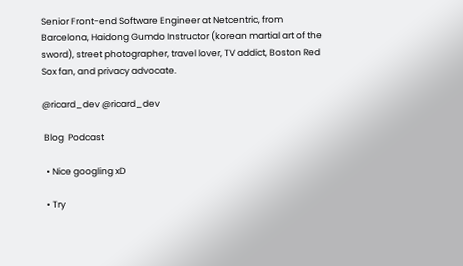Senior Front-end Software Engineer at Netcentric, from Barcelona, Haidong Gumdo Instructor (korean martial art of the sword), street photographer, travel lover, TV addict, Boston Red Sox fan, and privacy advocate.

@ricard_dev @ricard_dev

 Blog  Podcast

  • Nice googling xD

  • Try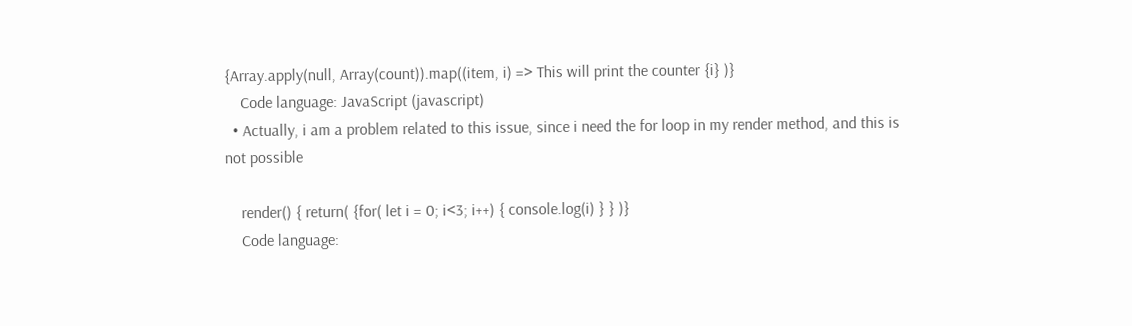{Array.apply(null, Array(count)).map((item, i) => This will print the counter {i} )}
    Code language: JavaScript (javascript)
  • Actually, i am a problem related to this issue, since i need the for loop in my render method, and this is not possible

    render() { return( {for( let i = 0; i<3; i++) { console.log(i) } } )}
    Code language: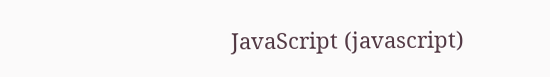JavaScript (javascript)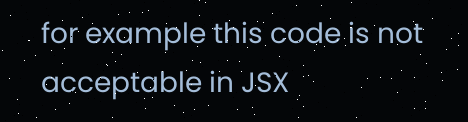for example this code is not acceptable in JSX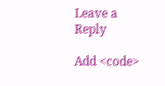Leave a Reply

Add <code>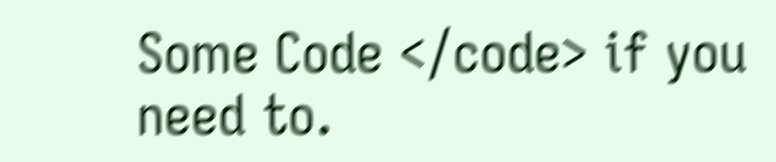Some Code </code> if you need to.